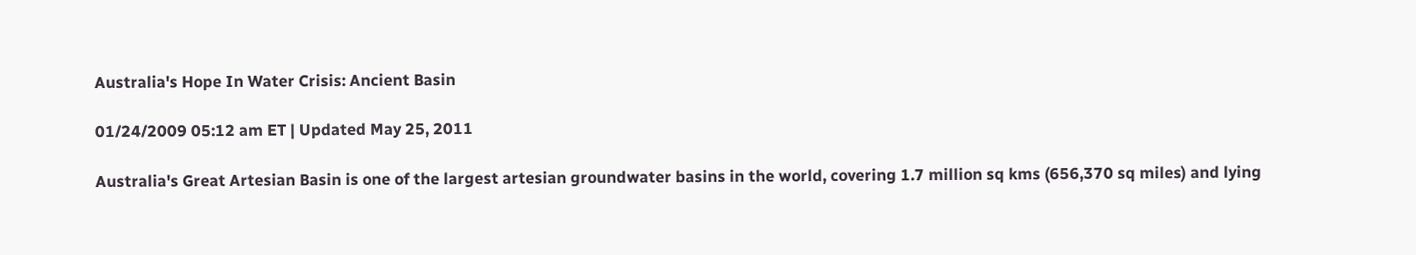Australia's Hope In Water Crisis: Ancient Basin

01/24/2009 05:12 am ET | Updated May 25, 2011

Australia's Great Artesian Basin is one of the largest artesian groundwater basins in the world, covering 1.7 million sq kms (656,370 sq miles) and lying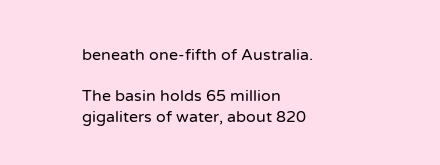beneath one-fifth of Australia.

The basin holds 65 million gigaliters of water, about 820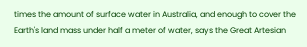times the amount of surface water in Australia, and enough to cover the Earth's land mass under half a meter of water, says the Great Artesian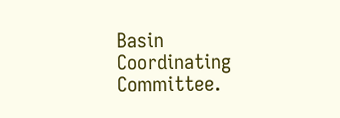Basin Coordinating Committee.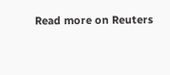Read more on Reuters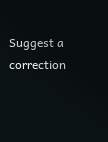Suggest a correction